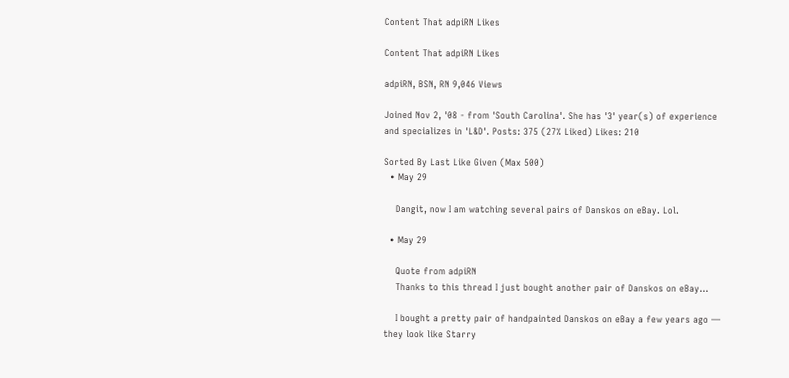Content That adpiRN Likes

Content That adpiRN Likes

adpiRN, BSN, RN 9,046 Views

Joined Nov 2, '08 - from 'South Carolina'. She has '3' year(s) of experience and specializes in 'L&D'. Posts: 375 (27% Liked) Likes: 210

Sorted By Last Like Given (Max 500)
  • May 29

    Dangit, now I am watching several pairs of Danskos on eBay. Lol.

  • May 29

    Quote from adpiRN
    Thanks to this thread I just bought another pair of Danskos on eBay...

    I bought a pretty pair of handpainted Danskos on eBay a few years ago — they look like Starry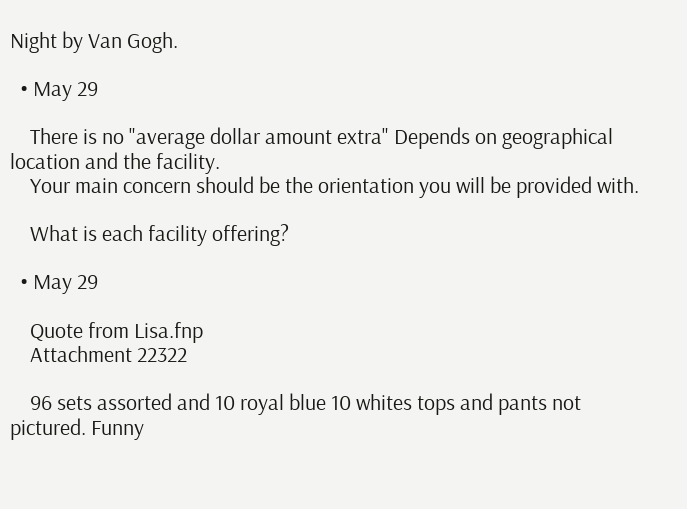Night by Van Gogh.

  • May 29

    There is no "average dollar amount extra" Depends on geographical location and the facility.
    Your main concern should be the orientation you will be provided with.

    What is each facility offering?

  • May 29

    Quote from Lisa.fnp
    Attachment 22322

    96 sets assorted and 10 royal blue 10 whites tops and pants not pictured. Funny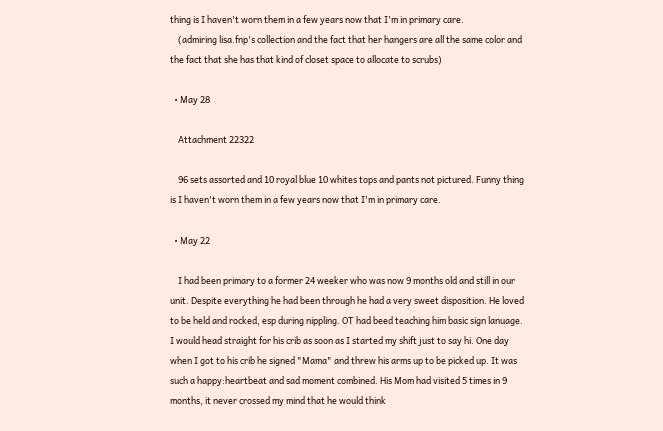thing is I haven't worn them in a few years now that I'm in primary care.
    (admiring lisa.fnp's collection and the fact that her hangers are all the same color and the fact that she has that kind of closet space to allocate to scrubs)

  • May 28

    Attachment 22322

    96 sets assorted and 10 royal blue 10 whites tops and pants not pictured. Funny thing is I haven't worn them in a few years now that I'm in primary care.

  • May 22

    I had been primary to a former 24 weeker who was now 9 months old and still in our unit. Despite everything he had been through he had a very sweet disposition. He loved to be held and rocked, esp during nippling. OT had beed teaching him basic sign lanuage. I would head straight for his crib as soon as I started my shift just to say hi. One day when I got to his crib he signed "Mama" and threw his arms up to be picked up. It was such a happy:heartbeat and sad moment combined. His Mom had visited 5 times in 9 months, it never crossed my mind that he would think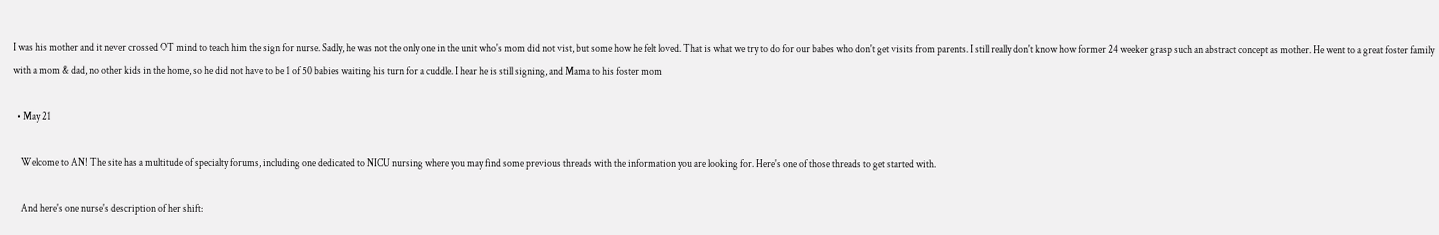I was his mother and it never crossed OT mind to teach him the sign for nurse. Sadly, he was not the only one in the unit who's mom did not vist, but some how he felt loved. That is what we try to do for our babes who don't get visits from parents. I still really don't know how former 24 weeker grasp such an abstract concept as mother. He went to a great foster family with a mom & dad, no other kids in the home, so he did not have to be 1 of 50 babies waiting his turn for a cuddle. I hear he is still signing, and Mama to his foster mom

  • May 21

    Welcome to AN! The site has a multitude of specialty forums, including one dedicated to NICU nursing where you may find some previous threads with the information you are looking for. Here's one of those threads to get started with.

    And here's one nurse's description of her shift: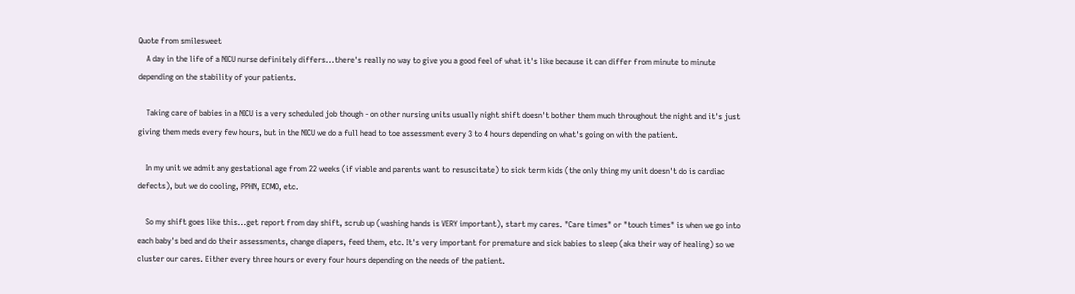Quote from smilesweet
    A day in the life of a NICU nurse definitely differs...there's really no way to give you a good feel of what it's like because it can differ from minute to minute depending on the stability of your patients.

    Taking care of babies in a NICU is a very scheduled job though - on other nursing units usually night shift doesn't bother them much throughout the night and it's just giving them meds every few hours, but in the NICU we do a full head to toe assessment every 3 to 4 hours depending on what's going on with the patient.

    In my unit we admit any gestational age from 22 weeks (if viable and parents want to resuscitate) to sick term kids (the only thing my unit doesn't do is cardiac defects), but we do cooling, PPHN, ECMO, etc.

    So my shift goes like this...get report from day shift, scrub up (washing hands is VERY important), start my cares. "Care times" or "touch times" is when we go into each baby's bed and do their assessments, change diapers, feed them, etc. It's very important for premature and sick babies to sleep (aka their way of healing) so we cluster our cares. Either every three hours or every four hours depending on the needs of the patient.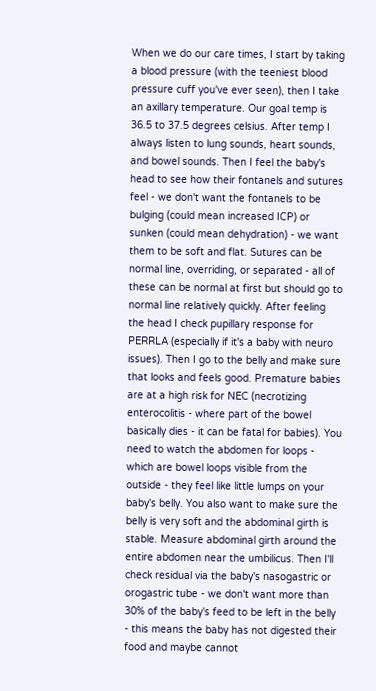When we do our care times, I start by taking a blood pressure (with the teeniest blood pressure cuff you've ever seen), then I take an axillary temperature. Our goal temp is 36.5 to 37.5 degrees celsius. After temp I always listen to lung sounds, heart sounds, and bowel sounds. Then I feel the baby's head to see how their fontanels and sutures feel - we don't want the fontanels to be bulging (could mean increased ICP) or sunken (could mean dehydration) - we want them to be soft and flat. Sutures can be normal line, overriding, or separated - all of these can be normal at first but should go to normal line relatively quickly. After feeling the head I check pupillary response for PERRLA (especially if it's a baby with neuro issues). Then I go to the belly and make sure that looks and feels good. Premature babies are at a high risk for NEC (necrotizing enterocolitis - where part of the bowel basically dies - it can be fatal for babies). You need to watch the abdomen for loops - which are bowel loops visible from the outside - they feel like little lumps on your baby's belly. You also want to make sure the belly is very soft and the abdominal girth is stable. Measure abdominal girth around the entire abdomen near the umbilicus. Then I'll check residual via the baby's nasogastric or orogastric tube - we don't want more than 30% of the baby's feed to be left in the belly - this means the baby has not digested their food and maybe cannot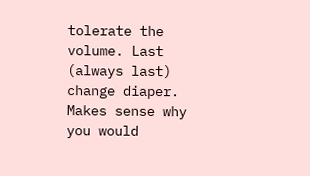tolerate the volume. Last (always last) change diaper. Makes sense why you would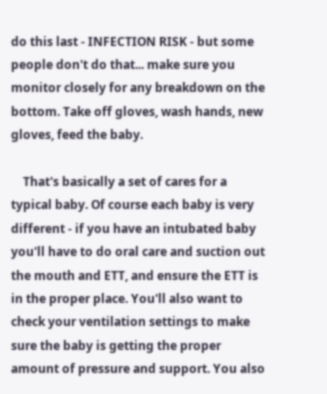do this last - INFECTION RISK - but some people don't do that... make sure you monitor closely for any breakdown on the bottom. Take off gloves, wash hands, new gloves, feed the baby.

    That's basically a set of cares for a typical baby. Of course each baby is very different - if you have an intubated baby you'll have to do oral care and suction out the mouth and ETT, and ensure the ETT is in the proper place. You'll also want to check your ventilation settings to make sure the baby is getting the proper amount of pressure and support. You also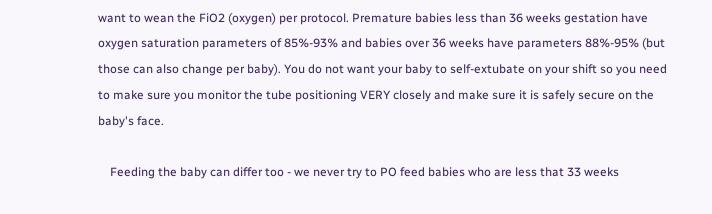want to wean the FiO2 (oxygen) per protocol. Premature babies less than 36 weeks gestation have oxygen saturation parameters of 85%-93% and babies over 36 weeks have parameters 88%-95% (but those can also change per baby). You do not want your baby to self-extubate on your shift so you need to make sure you monitor the tube positioning VERY closely and make sure it is safely secure on the baby's face.

    Feeding the baby can differ too - we never try to PO feed babies who are less that 33 weeks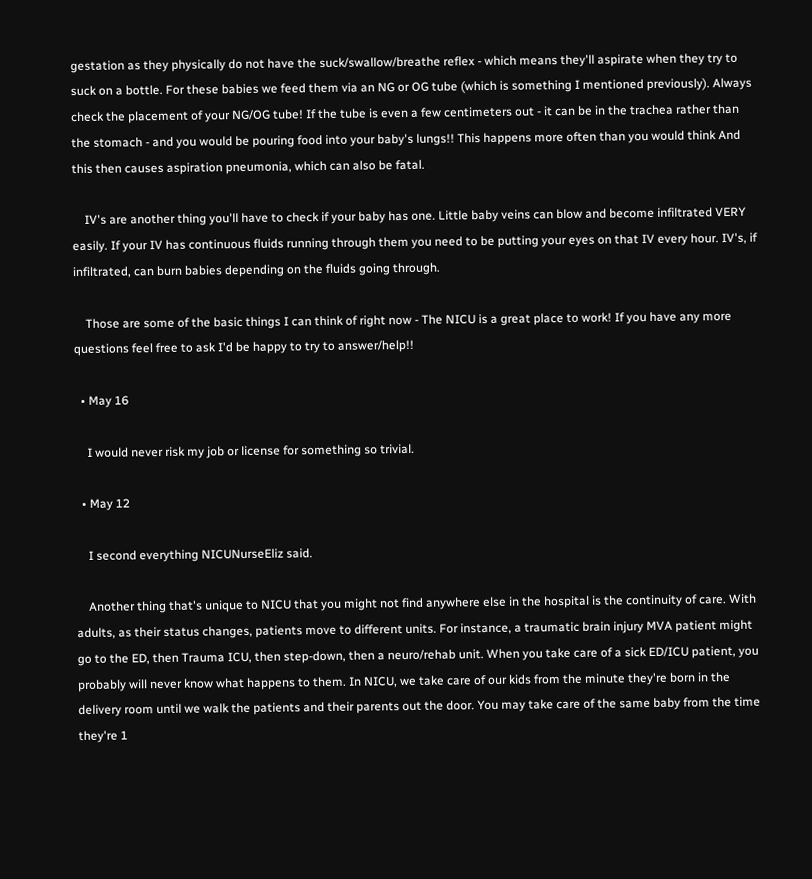gestation as they physically do not have the suck/swallow/breathe reflex - which means they'll aspirate when they try to suck on a bottle. For these babies we feed them via an NG or OG tube (which is something I mentioned previously). Always check the placement of your NG/OG tube! If the tube is even a few centimeters out - it can be in the trachea rather than the stomach - and you would be pouring food into your baby's lungs!! This happens more often than you would think And this then causes aspiration pneumonia, which can also be fatal.

    IV's are another thing you'll have to check if your baby has one. Little baby veins can blow and become infiltrated VERY easily. If your IV has continuous fluids running through them you need to be putting your eyes on that IV every hour. IV's, if infiltrated, can burn babies depending on the fluids going through.

    Those are some of the basic things I can think of right now - The NICU is a great place to work! If you have any more questions feel free to ask I'd be happy to try to answer/help!!

  • May 16

    I would never risk my job or license for something so trivial.

  • May 12

    I second everything NICUNurseEliz said.

    Another thing that's unique to NICU that you might not find anywhere else in the hospital is the continuity of care. With adults, as their status changes, patients move to different units. For instance, a traumatic brain injury MVA patient might go to the ED, then Trauma ICU, then step-down, then a neuro/rehab unit. When you take care of a sick ED/ICU patient, you probably will never know what happens to them. In NICU, we take care of our kids from the minute they're born in the delivery room until we walk the patients and their parents out the door. You may take care of the same baby from the time they're 1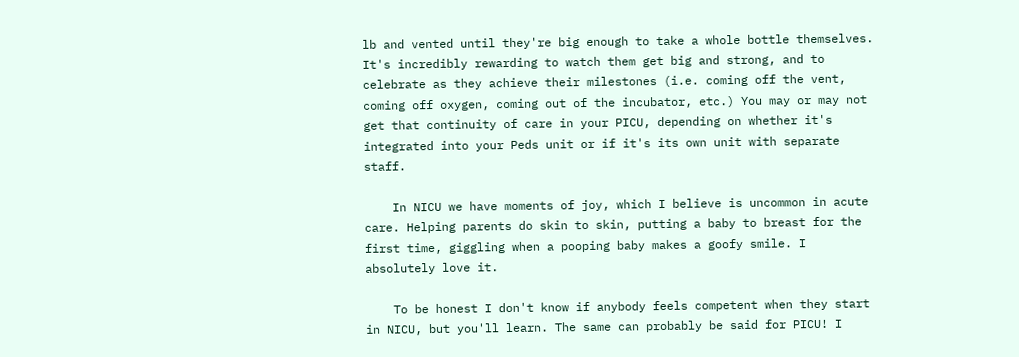lb and vented until they're big enough to take a whole bottle themselves. It's incredibly rewarding to watch them get big and strong, and to celebrate as they achieve their milestones (i.e. coming off the vent, coming off oxygen, coming out of the incubator, etc.) You may or may not get that continuity of care in your PICU, depending on whether it's integrated into your Peds unit or if it's its own unit with separate staff.

    In NICU we have moments of joy, which I believe is uncommon in acute care. Helping parents do skin to skin, putting a baby to breast for the first time, giggling when a pooping baby makes a goofy smile. I absolutely love it.

    To be honest I don't know if anybody feels competent when they start in NICU, but you'll learn. The same can probably be said for PICU! I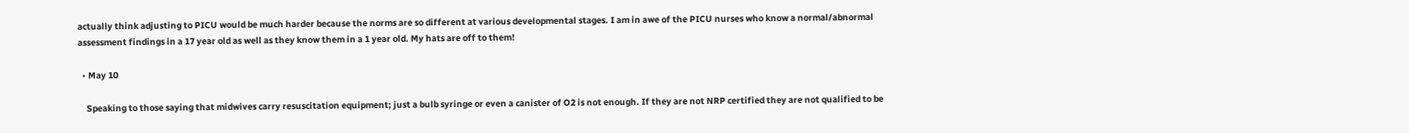actually think adjusting to PICU would be much harder because the norms are so different at various developmental stages. I am in awe of the PICU nurses who know a normal/abnormal assessment findings in a 17 year old as well as they know them in a 1 year old. My hats are off to them!

  • May 10

    Speaking to those saying that midwives carry resuscitation equipment; just a bulb syringe or even a canister of O2 is not enough. If they are not NRP certified they are not qualified to be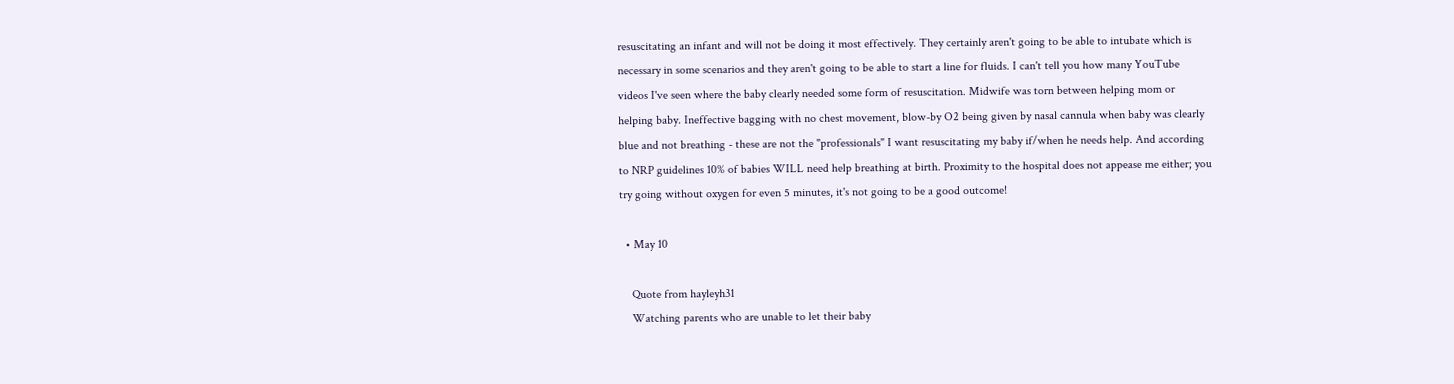resuscitating an infant and will not be doing it most effectively. They certainly aren't going to be able to intubate which is necessary in some scenarios and they aren't going to be able to start a line for fluids. I can't tell you how many YouTube videos I've seen where the baby clearly needed some form of resuscitation. Midwife was torn between helping mom or helping baby. Ineffective bagging with no chest movement, blow-by O2 being given by nasal cannula when baby was clearly blue and not breathing - these are not the "professionals" I want resuscitating my baby if/when he needs help. And according to NRP guidelines 10% of babies WILL need help breathing at birth. Proximity to the hospital does not appease me either; you try going without oxygen for even 5 minutes, it's not going to be a good outcome!

  • May 10

    Quote from hayleyh31
    Watching parents who are unable to let their baby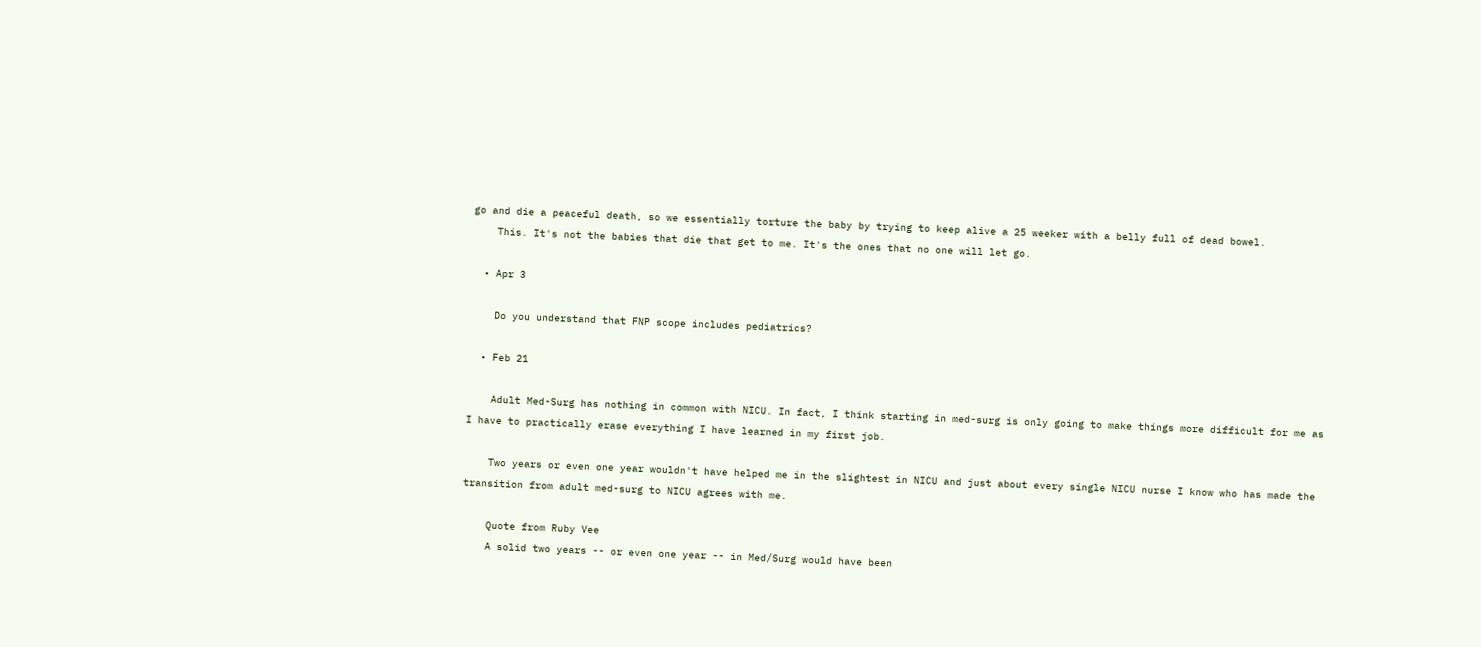go and die a peaceful death, so we essentially torture the baby by trying to keep alive a 25 weeker with a belly full of dead bowel.
    This. It's not the babies that die that get to me. It's the ones that no one will let go.

  • Apr 3

    Do you understand that FNP scope includes pediatrics?

  • Feb 21

    Adult Med-Surg has nothing in common with NICU. In fact, I think starting in med-surg is only going to make things more difficult for me as I have to practically erase everything I have learned in my first job.

    Two years or even one year wouldn't have helped me in the slightest in NICU and just about every single NICU nurse I know who has made the transition from adult med-surg to NICU agrees with me.

    Quote from Ruby Vee
    A solid two years -- or even one year -- in Med/Surg would have been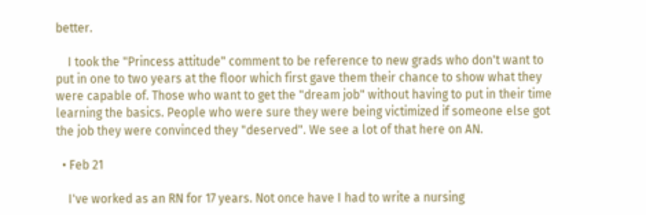better.

    I took the "Princess attitude" comment to be reference to new grads who don't want to put in one to two years at the floor which first gave them their chance to show what they were capable of. Those who want to get the "dream job" without having to put in their time learning the basics. People who were sure they were being victimized if someone else got the job they were convinced they "deserved". We see a lot of that here on AN.

  • Feb 21

    I've worked as an RN for 17 years. Not once have I had to write a nursing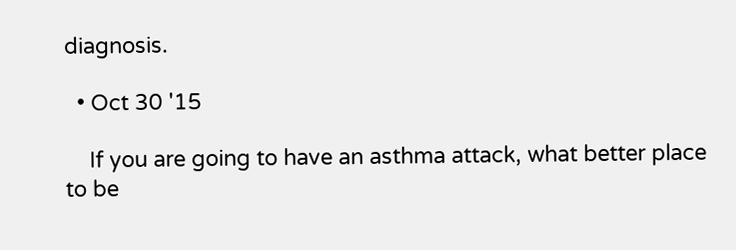diagnosis.

  • Oct 30 '15

    If you are going to have an asthma attack, what better place to be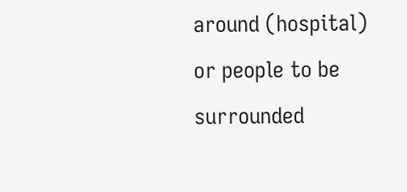around (hospital) or people to be surrounded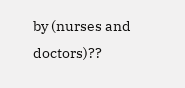by (nurses and doctors)??